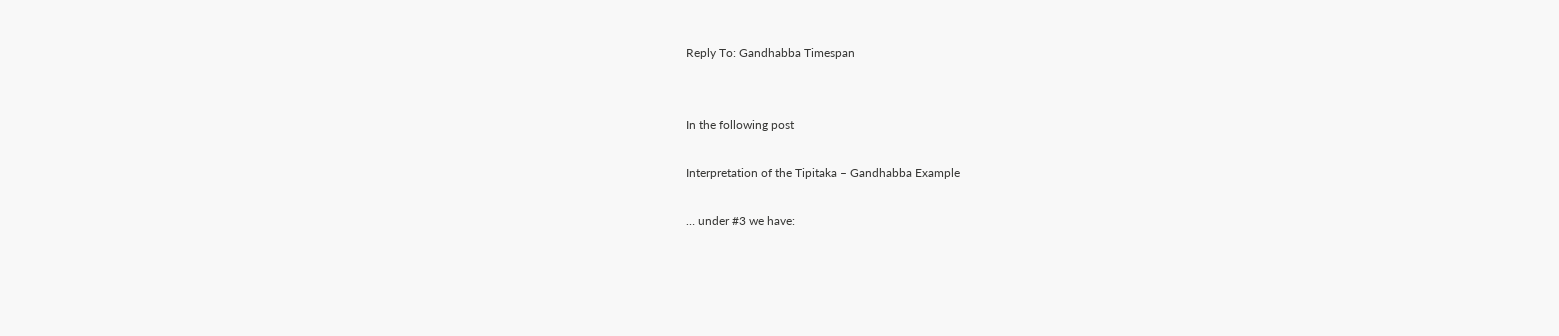Reply To: Gandhabba Timespan


In the following post

Interpretation of the Tipitaka – Gandhabba Example

… under #3 we have: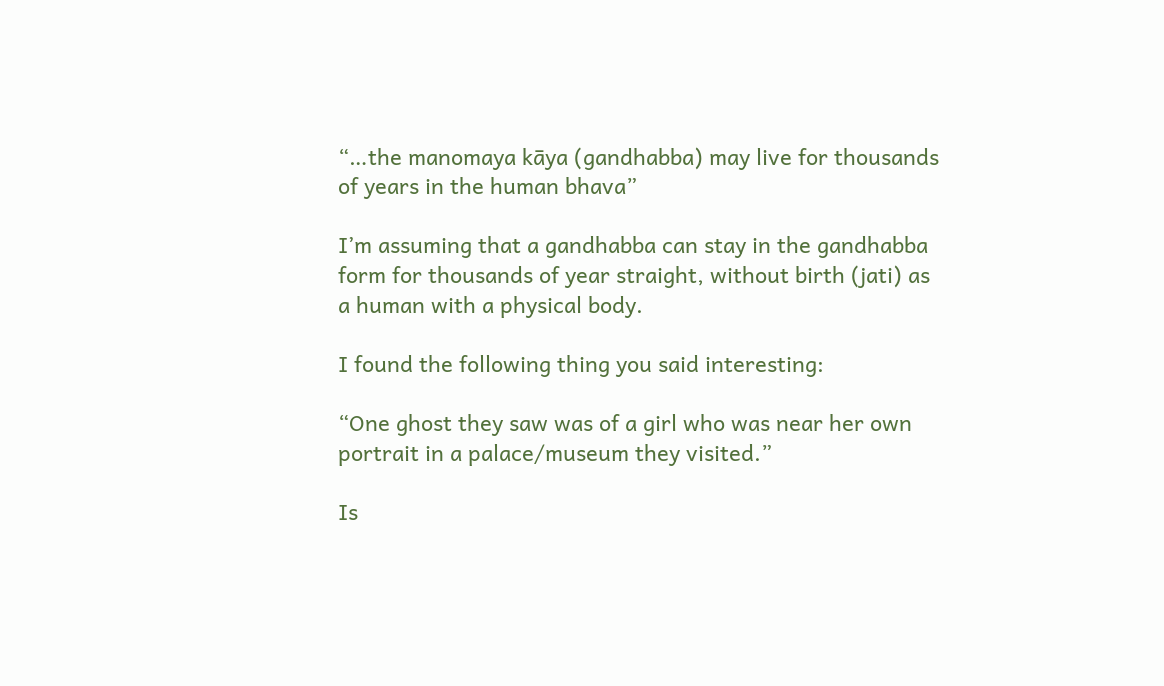“…the manomaya kāya (gandhabba) may live for thousands of years in the human bhava”

I’m assuming that a gandhabba can stay in the gandhabba form for thousands of year straight, without birth (jati) as a human with a physical body.

I found the following thing you said interesting:

“One ghost they saw was of a girl who was near her own portrait in a palace/museum they visited.”

Is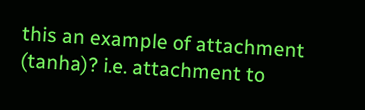this an example of attachment (tanha)? i.e. attachment to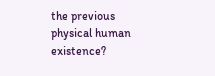the previous physical human existence?